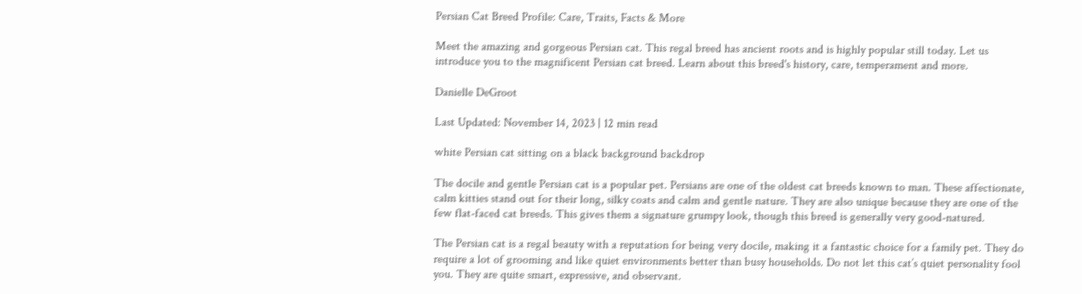Persian Cat Breed Profile: Care, Traits, Facts & More

Meet the amazing and gorgeous Persian cat. This regal breed has ancient roots and is highly popular still today. Let us introduce you to the magnificent Persian cat breed. Learn about this breed's history, care, temperament and more.

Danielle DeGroot

Last Updated: November 14, 2023 | 12 min read

white Persian cat sitting on a black background backdrop

The docile and gentle Persian cat is a popular pet. Persians are one of the oldest cat breeds known to man. These affectionate, calm kitties stand out for their long, silky coats and calm and gentle nature. They are also unique because they are one of the few flat-faced cat breeds. This gives them a signature grumpy look, though this breed is generally very good-natured.

The Persian cat is a regal beauty with a reputation for being very docile, making it a fantastic choice for a family pet. They do require a lot of grooming and like quiet environments better than busy households. Do not let this cat’s quiet personality fool you. They are quite smart, expressive, and observant.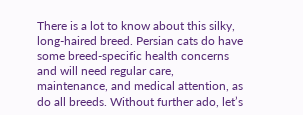There is a lot to know about this silky, long-haired breed. Persian cats do have some breed-specific health concerns and will need regular care, maintenance, and medical attention, as do all breeds. Without further ado, let’s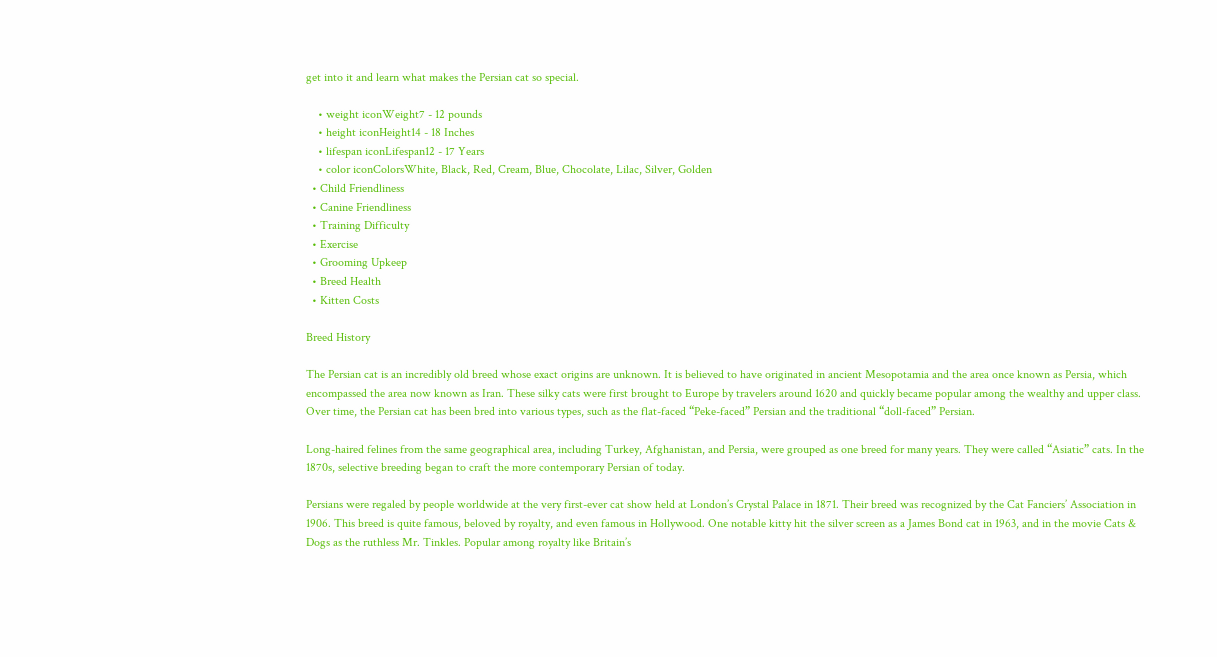get into it and learn what makes the Persian cat so special.

    • weight iconWeight7 - 12 pounds
    • height iconHeight14 - 18 Inches
    • lifespan iconLifespan12 - 17 Years
    • color iconColorsWhite, Black, Red, Cream, Blue, Chocolate, Lilac, Silver, Golden
  • Child Friendliness
  • Canine Friendliness
  • Training Difficulty
  • Exercise
  • Grooming Upkeep
  • Breed Health
  • Kitten Costs

Breed History

The Persian cat is an incredibly old breed whose exact origins are unknown. It is believed to have originated in ancient Mesopotamia and the area once known as Persia, which encompassed the area now known as Iran. These silky cats were first brought to Europe by travelers around 1620 and quickly became popular among the wealthy and upper class. Over time, the Persian cat has been bred into various types, such as the flat-faced “Peke-faced” Persian and the traditional “doll-faced” Persian.

Long-haired felines from the same geographical area, including Turkey, Afghanistan, and Persia, were grouped as one breed for many years. They were called “Asiatic” cats. In the 1870s, selective breeding began to craft the more contemporary Persian of today.

Persians were regaled by people worldwide at the very first-ever cat show held at London’s Crystal Palace in 1871. Their breed was recognized by the Cat Fanciers’ Association in 1906. This breed is quite famous, beloved by royalty, and even famous in Hollywood. One notable kitty hit the silver screen as a James Bond cat in 1963, and in the movie Cats & Dogs as the ruthless Mr. Tinkles. Popular among royalty like Britain’s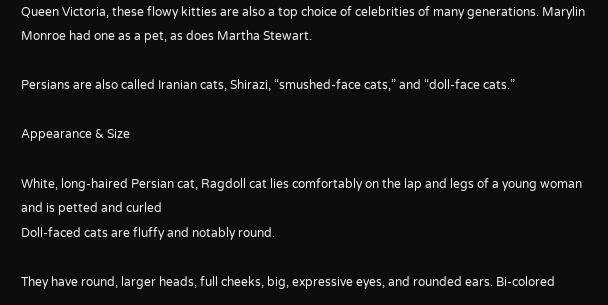Queen Victoria, these flowy kitties are also a top choice of celebrities of many generations. Marylin Monroe had one as a pet, as does Martha Stewart.

Persians are also called Iranian cats, Shirazi, “smushed-face cats,” and “doll-face cats.”

Appearance & Size

White, long-haired Persian cat, Ragdoll cat lies comfortably on the lap and legs of a young woman and is petted and curled
Doll-faced cats are fluffy and notably round.

They have round, larger heads, full cheeks, big, expressive eyes, and rounded ears. Bi-colored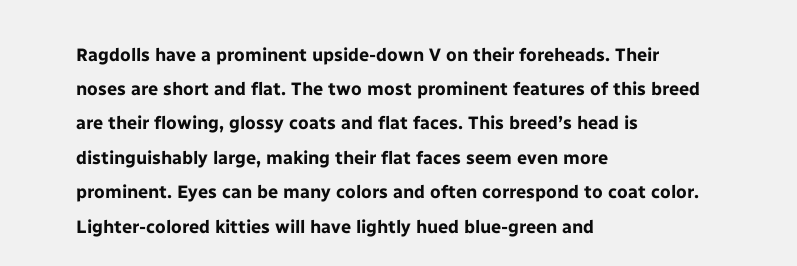Ragdolls have a prominent upside-down V on their foreheads. Their noses are short and flat. The two most prominent features of this breed are their flowing, glossy coats and flat faces. This breed’s head is distinguishably large, making their flat faces seem even more prominent. Eyes can be many colors and often correspond to coat color. Lighter-colored kitties will have lightly hued blue-green and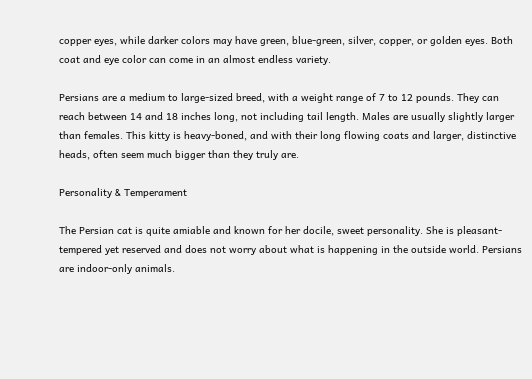copper eyes, while darker colors may have green, blue-green, silver, copper, or golden eyes. Both coat and eye color can come in an almost endless variety.

Persians are a medium to large-sized breed, with a weight range of 7 to 12 pounds. They can reach between 14 and 18 inches long, not including tail length. Males are usually slightly larger than females. This kitty is heavy-boned, and with their long flowing coats and larger, distinctive heads, often seem much bigger than they truly are.

Personality & Temperament

The Persian cat is quite amiable and known for her docile, sweet personality. She is pleasant-tempered yet reserved and does not worry about what is happening in the outside world. Persians are indoor-only animals.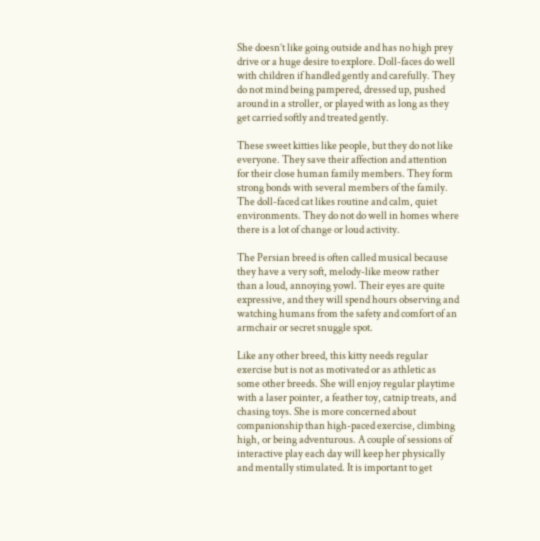She doesn’t like going outside and has no high prey drive or a huge desire to explore. Doll-faces do well with children if handled gently and carefully. They do not mind being pampered, dressed up, pushed around in a stroller, or played with as long as they get carried softly and treated gently.

These sweet kitties like people, but they do not like everyone. They save their affection and attention for their close human family members. They form strong bonds with several members of the family. The doll-faced cat likes routine and calm, quiet environments. They do not do well in homes where there is a lot of change or loud activity.

The Persian breed is often called musical because they have a very soft, melody-like meow rather than a loud, annoying yowl. Their eyes are quite expressive, and they will spend hours observing and watching humans from the safety and comfort of an armchair or secret snuggle spot.

Like any other breed, this kitty needs regular exercise but is not as motivated or as athletic as some other breeds. She will enjoy regular playtime with a laser pointer, a feather toy, catnip treats, and chasing toys. She is more concerned about companionship than high-paced exercise, climbing high, or being adventurous. A couple of sessions of interactive play each day will keep her physically and mentally stimulated. It is important to get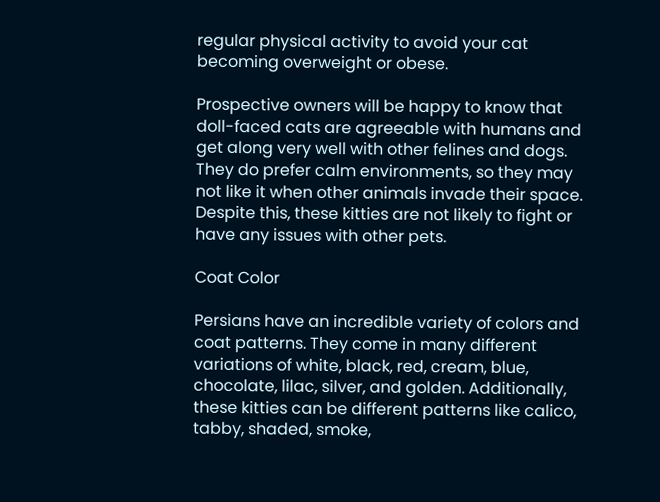regular physical activity to avoid your cat becoming overweight or obese.

Prospective owners will be happy to know that doll-faced cats are agreeable with humans and get along very well with other felines and dogs. They do prefer calm environments, so they may not like it when other animals invade their space. Despite this, these kitties are not likely to fight or have any issues with other pets.

Coat Color

Persians have an incredible variety of colors and coat patterns. They come in many different variations of white, black, red, cream, blue, chocolate, lilac, silver, and golden. Additionally, these kitties can be different patterns like calico, tabby, shaded, smoke,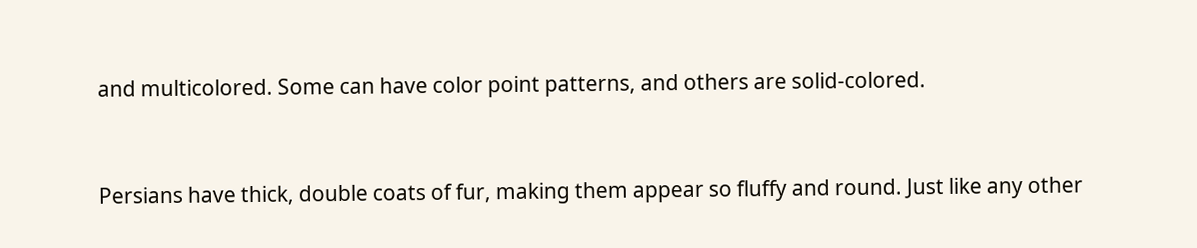and multicolored. Some can have color point patterns, and others are solid-colored.


Persians have thick, double coats of fur, making them appear so fluffy and round. Just like any other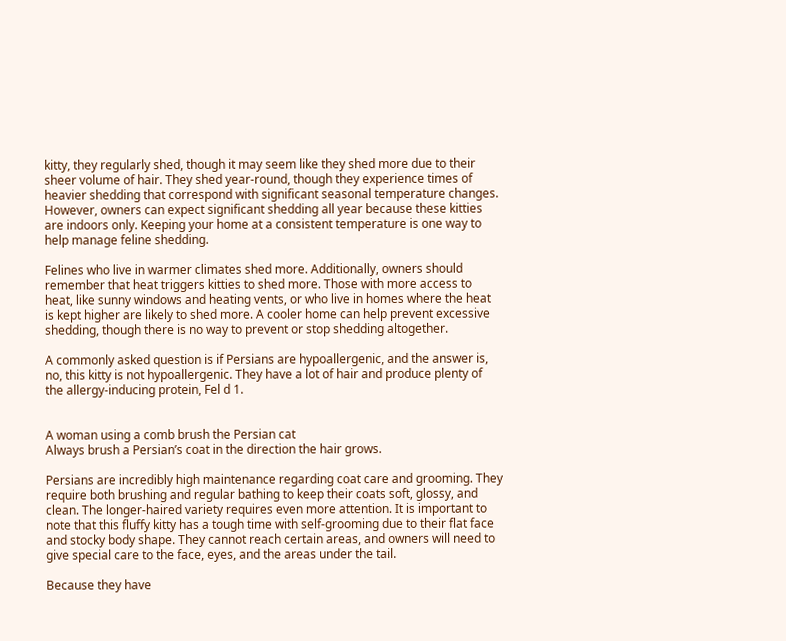kitty, they regularly shed, though it may seem like they shed more due to their sheer volume of hair. They shed year-round, though they experience times of heavier shedding that correspond with significant seasonal temperature changes. However, owners can expect significant shedding all year because these kitties are indoors only. Keeping your home at a consistent temperature is one way to help manage feline shedding.

Felines who live in warmer climates shed more. Additionally, owners should remember that heat triggers kitties to shed more. Those with more access to heat, like sunny windows and heating vents, or who live in homes where the heat is kept higher are likely to shed more. A cooler home can help prevent excessive shedding, though there is no way to prevent or stop shedding altogether.

A commonly asked question is if Persians are hypoallergenic, and the answer is, no, this kitty is not hypoallergenic. They have a lot of hair and produce plenty of the allergy-inducing protein, Fel d 1.


A woman using a comb brush the Persian cat
Always brush a Persian’s coat in the direction the hair grows.

Persians are incredibly high maintenance regarding coat care and grooming. They require both brushing and regular bathing to keep their coats soft, glossy, and clean. The longer-haired variety requires even more attention. It is important to note that this fluffy kitty has a tough time with self-grooming due to their flat face and stocky body shape. They cannot reach certain areas, and owners will need to give special care to the face, eyes, and the areas under the tail.

Because they have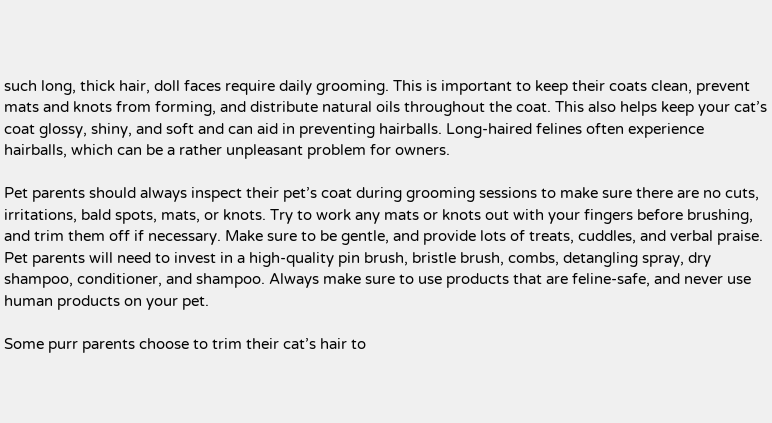such long, thick hair, doll faces require daily grooming. This is important to keep their coats clean, prevent mats and knots from forming, and distribute natural oils throughout the coat. This also helps keep your cat’s coat glossy, shiny, and soft and can aid in preventing hairballs. Long-haired felines often experience hairballs, which can be a rather unpleasant problem for owners.

Pet parents should always inspect their pet’s coat during grooming sessions to make sure there are no cuts, irritations, bald spots, mats, or knots. Try to work any mats or knots out with your fingers before brushing, and trim them off if necessary. Make sure to be gentle, and provide lots of treats, cuddles, and verbal praise. Pet parents will need to invest in a high-quality pin brush, bristle brush, combs, detangling spray, dry shampoo, conditioner, and shampoo. Always make sure to use products that are feline-safe, and never use human products on your pet.

Some purr parents choose to trim their cat’s hair to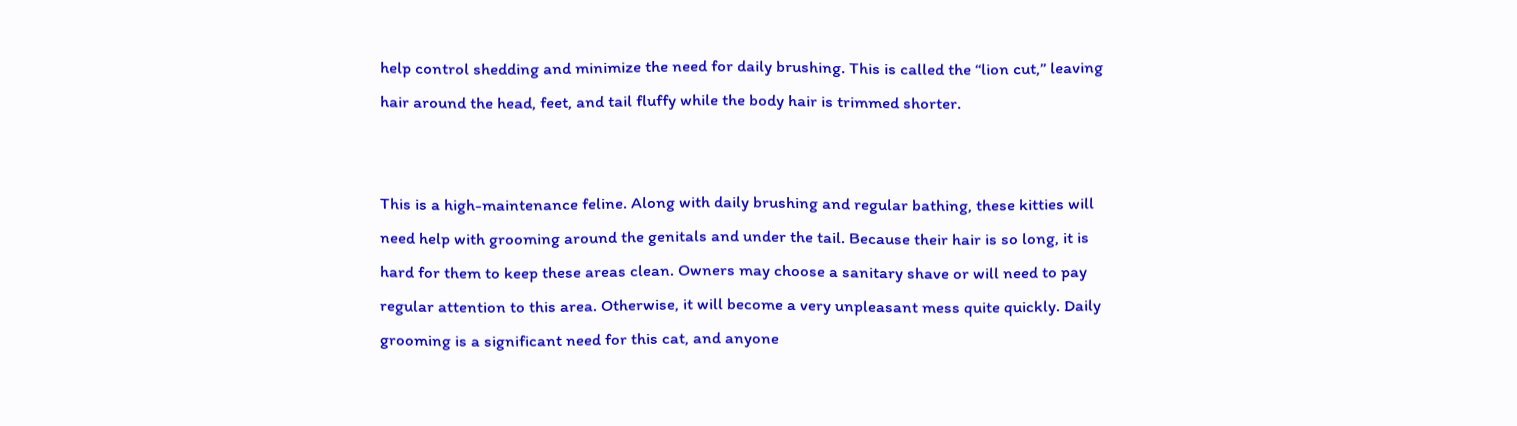help control shedding and minimize the need for daily brushing. This is called the “lion cut,” leaving hair around the head, feet, and tail fluffy while the body hair is trimmed shorter.


This is a high-maintenance feline. Along with daily brushing and regular bathing, these kitties will need help with grooming around the genitals and under the tail. Because their hair is so long, it is hard for them to keep these areas clean. Owners may choose a sanitary shave or will need to pay regular attention to this area. Otherwise, it will become a very unpleasant mess quite quickly. Daily grooming is a significant need for this cat, and anyone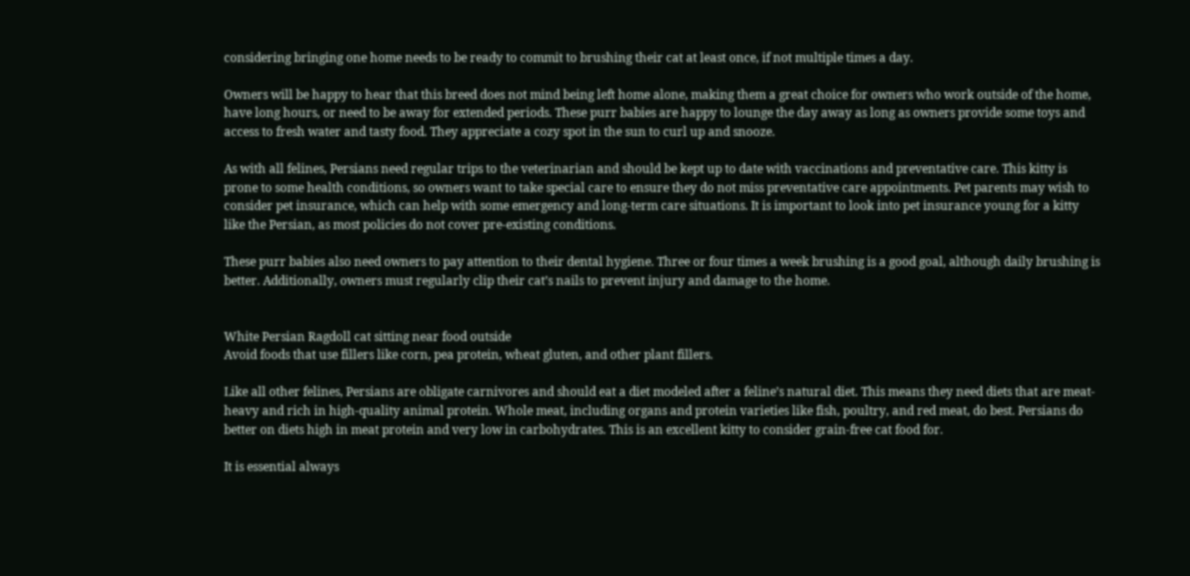considering bringing one home needs to be ready to commit to brushing their cat at least once, if not multiple times a day.

Owners will be happy to hear that this breed does not mind being left home alone, making them a great choice for owners who work outside of the home, have long hours, or need to be away for extended periods. These purr babies are happy to lounge the day away as long as owners provide some toys and access to fresh water and tasty food. They appreciate a cozy spot in the sun to curl up and snooze.

As with all felines, Persians need regular trips to the veterinarian and should be kept up to date with vaccinations and preventative care. This kitty is prone to some health conditions, so owners want to take special care to ensure they do not miss preventative care appointments. Pet parents may wish to consider pet insurance, which can help with some emergency and long-term care situations. It is important to look into pet insurance young for a kitty like the Persian, as most policies do not cover pre-existing conditions.

These purr babies also need owners to pay attention to their dental hygiene. Three or four times a week brushing is a good goal, although daily brushing is better. Additionally, owners must regularly clip their cat’s nails to prevent injury and damage to the home.


White Persian Ragdoll cat sitting near food outside
Avoid foods that use fillers like corn, pea protein, wheat gluten, and other plant fillers.

Like all other felines, Persians are obligate carnivores and should eat a diet modeled after a feline’s natural diet. This means they need diets that are meat-heavy and rich in high-quality animal protein. Whole meat, including organs and protein varieties like fish, poultry, and red meat, do best. Persians do better on diets high in meat protein and very low in carbohydrates. This is an excellent kitty to consider grain-free cat food for.

It is essential always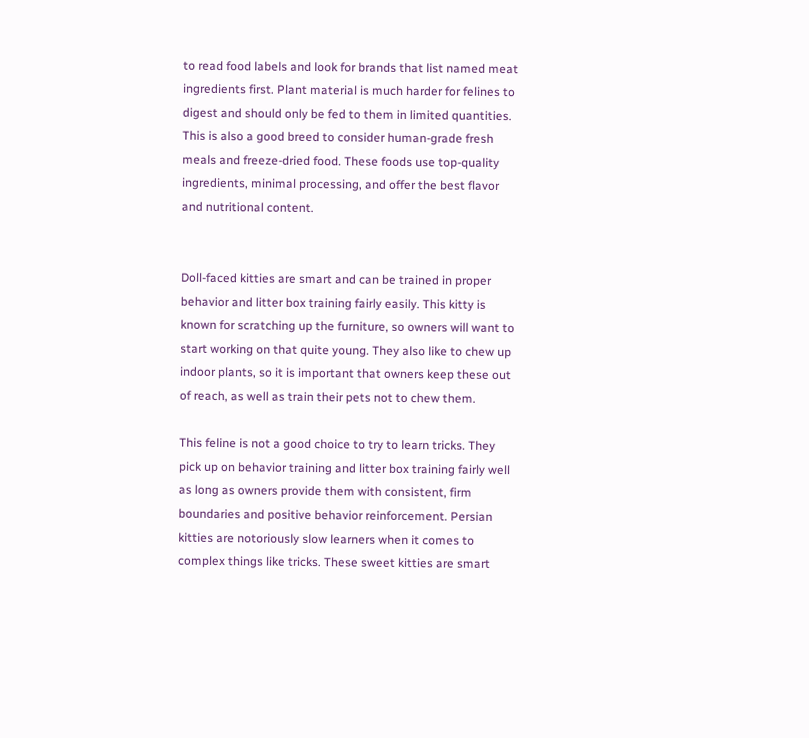to read food labels and look for brands that list named meat ingredients first. Plant material is much harder for felines to digest and should only be fed to them in limited quantities. This is also a good breed to consider human-grade fresh meals and freeze-dried food. These foods use top-quality ingredients, minimal processing, and offer the best flavor and nutritional content.


Doll-faced kitties are smart and can be trained in proper behavior and litter box training fairly easily. This kitty is known for scratching up the furniture, so owners will want to start working on that quite young. They also like to chew up indoor plants, so it is important that owners keep these out of reach, as well as train their pets not to chew them.

This feline is not a good choice to try to learn tricks. They pick up on behavior training and litter box training fairly well as long as owners provide them with consistent, firm boundaries and positive behavior reinforcement. Persian kitties are notoriously slow learners when it comes to complex things like tricks. These sweet kitties are smart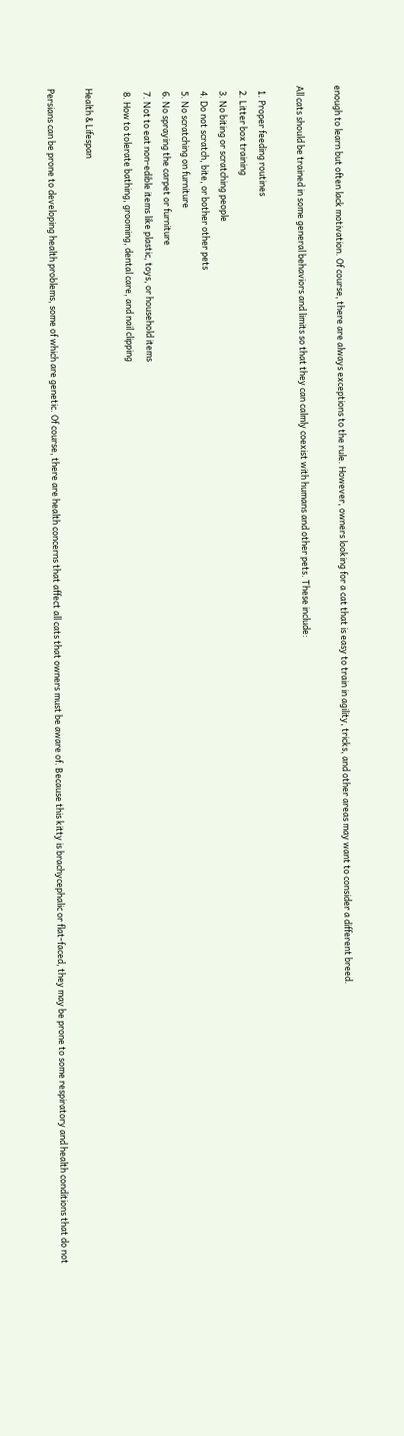enough to learn but often lack motivation. Of course, there are always exceptions to the rule. However, owners looking for a cat that is easy to train in agility, tricks, and other areas may want to consider a different breed.

All cats should be trained in some general behaviors and limits so that they can calmly coexist with humans and other pets. These include:

  1. Proper feeding routines
  2. Litter box training
  3. No biting or scratching people
  4. Do not scratch, bite, or bother other pets
  5. No scratching on furniture
  6. No spraying the carpet or furniture
  7. Not to eat non-edible items like plastic, toys, or household items
  8. How to tolerate bathing, grooming, dental care, and nail clipping

Health & Lifespan

Persians can be prone to developing health problems, some of which are genetic. Of course, there are health concerns that affect all cats that owners must be aware of. Because this kitty is brachycephalic or flat-faced, they may be prone to some respiratory and health conditions that do not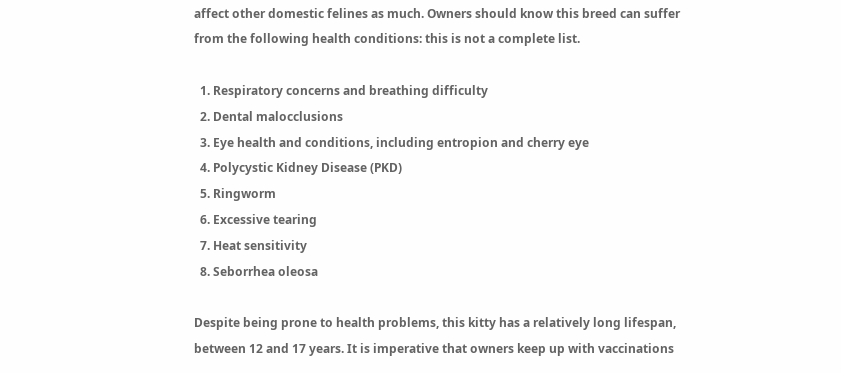affect other domestic felines as much. Owners should know this breed can suffer from the following health conditions: this is not a complete list.

  1. Respiratory concerns and breathing difficulty
  2. Dental malocclusions
  3. Eye health and conditions, including entropion and cherry eye
  4. Polycystic Kidney Disease (PKD)
  5. Ringworm
  6. Excessive tearing
  7. Heat sensitivity
  8. Seborrhea oleosa

Despite being prone to health problems, this kitty has a relatively long lifespan, between 12 and 17 years. It is imperative that owners keep up with vaccinations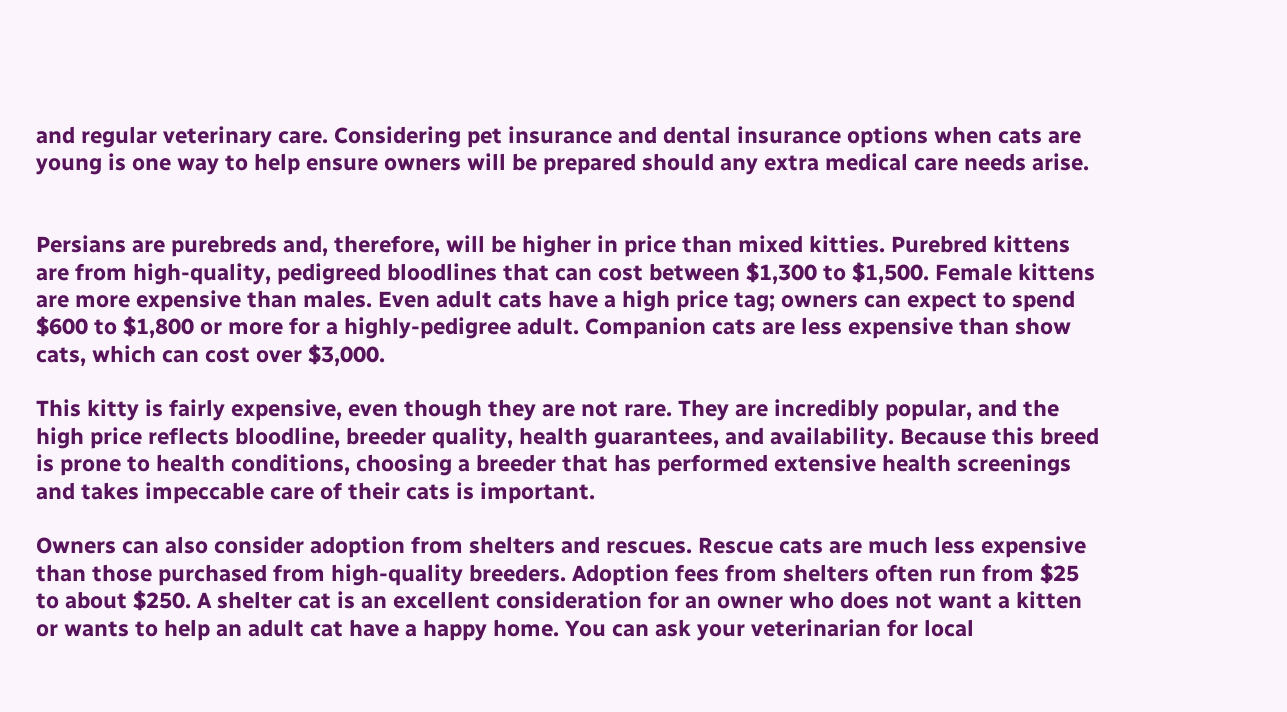and regular veterinary care. Considering pet insurance and dental insurance options when cats are young is one way to help ensure owners will be prepared should any extra medical care needs arise.


Persians are purebreds and, therefore, will be higher in price than mixed kitties. Purebred kittens are from high-quality, pedigreed bloodlines that can cost between $1,300 to $1,500. Female kittens are more expensive than males. Even adult cats have a high price tag; owners can expect to spend $600 to $1,800 or more for a highly-pedigree adult. Companion cats are less expensive than show cats, which can cost over $3,000.

This kitty is fairly expensive, even though they are not rare. They are incredibly popular, and the high price reflects bloodline, breeder quality, health guarantees, and availability. Because this breed is prone to health conditions, choosing a breeder that has performed extensive health screenings and takes impeccable care of their cats is important.

Owners can also consider adoption from shelters and rescues. Rescue cats are much less expensive than those purchased from high-quality breeders. Adoption fees from shelters often run from $25 to about $250. A shelter cat is an excellent consideration for an owner who does not want a kitten or wants to help an adult cat have a happy home. You can ask your veterinarian for local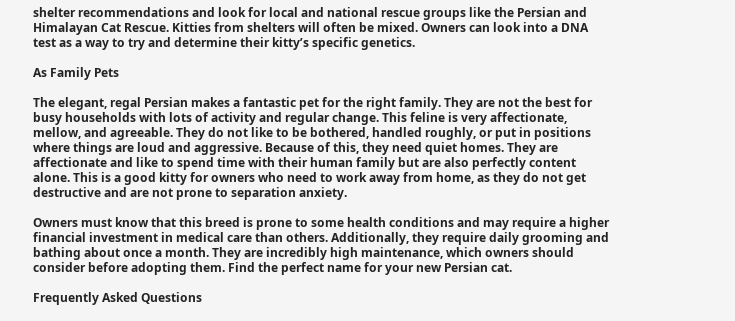shelter recommendations and look for local and national rescue groups like the Persian and Himalayan Cat Rescue. Kitties from shelters will often be mixed. Owners can look into a DNA test as a way to try and determine their kitty’s specific genetics.

As Family Pets

The elegant, regal Persian makes a fantastic pet for the right family. They are not the best for busy households with lots of activity and regular change. This feline is very affectionate, mellow, and agreeable. They do not like to be bothered, handled roughly, or put in positions where things are loud and aggressive. Because of this, they need quiet homes. They are affectionate and like to spend time with their human family but are also perfectly content alone. This is a good kitty for owners who need to work away from home, as they do not get destructive and are not prone to separation anxiety.

Owners must know that this breed is prone to some health conditions and may require a higher financial investment in medical care than others. Additionally, they require daily grooming and bathing about once a month. They are incredibly high maintenance, which owners should consider before adopting them. Find the perfect name for your new Persian cat.

Frequently Asked Questions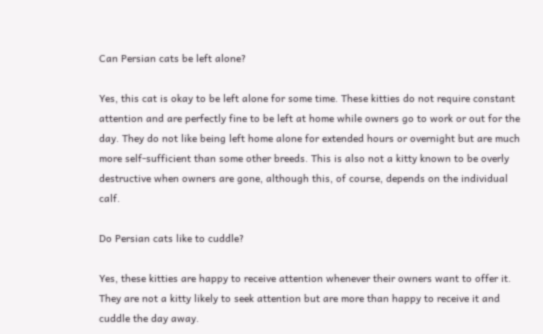Can Persian cats be left alone?

Yes, this cat is okay to be left alone for some time. These kitties do not require constant attention and are perfectly fine to be left at home while owners go to work or out for the day. They do not like being left home alone for extended hours or overnight but are much more self-sufficient than some other breeds. This is also not a kitty known to be overly destructive when owners are gone, although this, of course, depends on the individual calf.

Do Persian cats like to cuddle?

Yes, these kitties are happy to receive attention whenever their owners want to offer it. They are not a kitty likely to seek attention but are more than happy to receive it and cuddle the day away.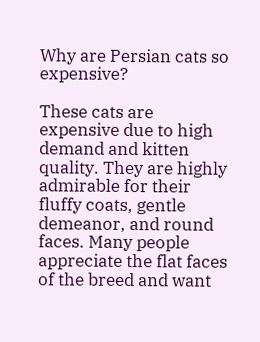Why are Persian cats so expensive?

These cats are expensive due to high demand and kitten quality. They are highly admirable for their fluffy coats, gentle demeanor, and round faces. Many people appreciate the flat faces of the breed and want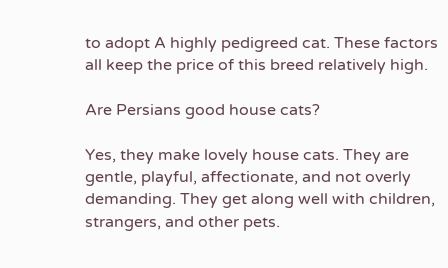to adopt A highly pedigreed cat. These factors all keep the price of this breed relatively high.

Are Persians good house cats?

Yes, they make lovely house cats. They are gentle, playful, affectionate, and not overly demanding. They get along well with children, strangers, and other pets.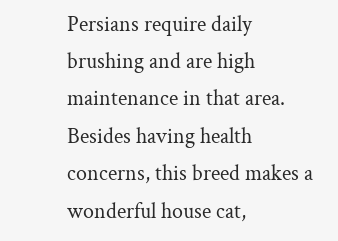Persians require daily brushing and are high maintenance in that area. Besides having health concerns, this breed makes a wonderful house cat,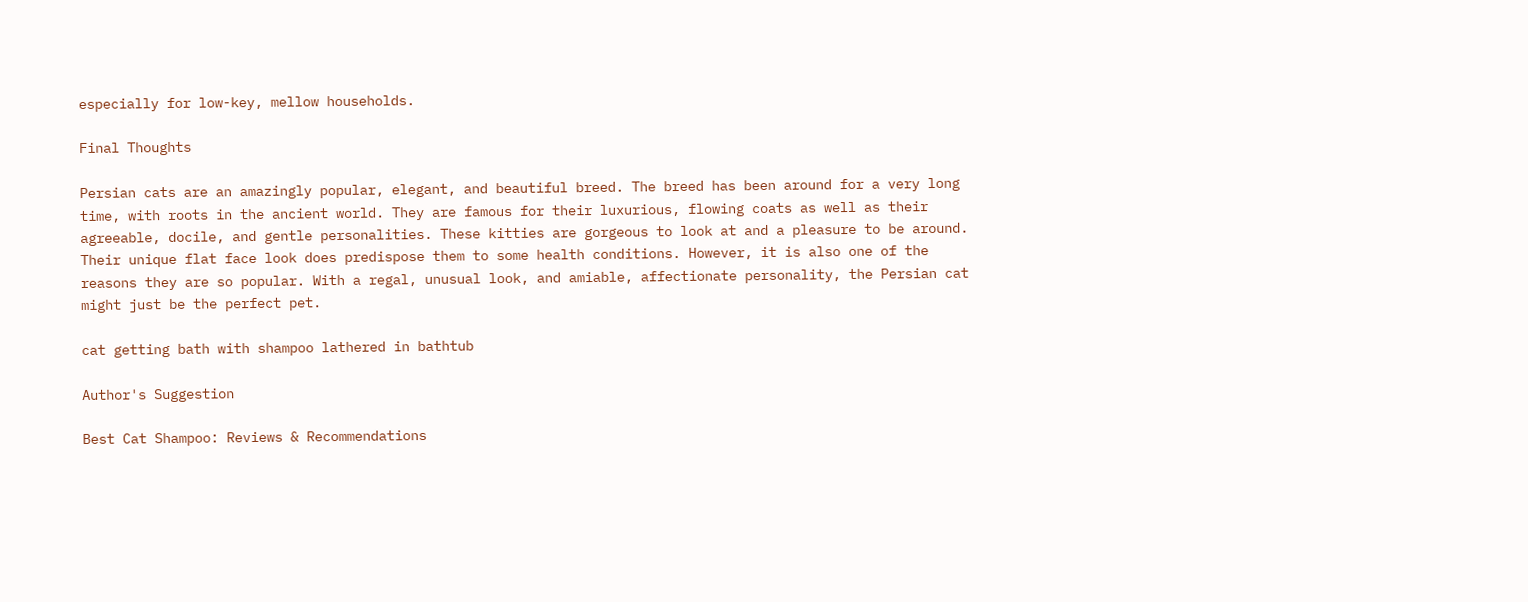especially for low-key, mellow households.

Final Thoughts

Persian cats are an amazingly popular, elegant, and beautiful breed. The breed has been around for a very long time, with roots in the ancient world. They are famous for their luxurious, flowing coats as well as their agreeable, docile, and gentle personalities. These kitties are gorgeous to look at and a pleasure to be around. Their unique flat face look does predispose them to some health conditions. However, it is also one of the reasons they are so popular. With a regal, unusual look, and amiable, affectionate personality, the Persian cat might just be the perfect pet.

cat getting bath with shampoo lathered in bathtub

Author's Suggestion

Best Cat Shampoo: Reviews & Recommendations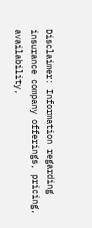Disclaimer: Information regarding insurance company offerings, pricing, availability,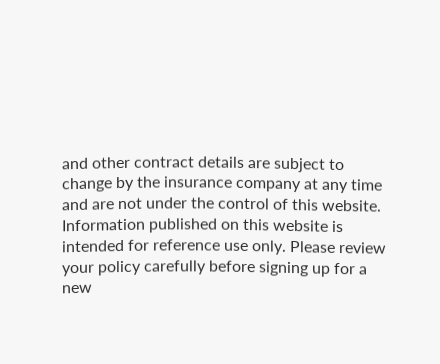and other contract details are subject to change by the insurance company at any time and are not under the control of this website. Information published on this website is intended for reference use only. Please review your policy carefully before signing up for a new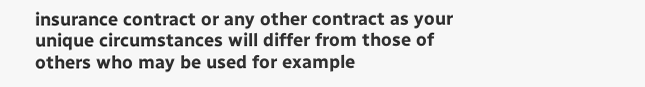insurance contract or any other contract as your unique circumstances will differ from those of others who may be used for example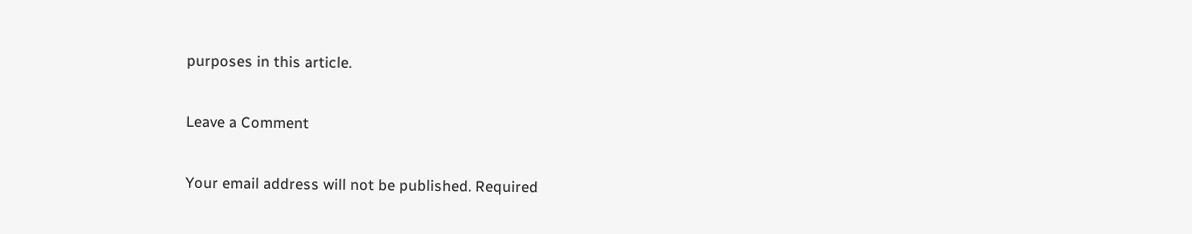purposes in this article.

Leave a Comment

Your email address will not be published. Required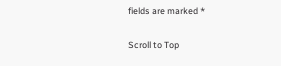fields are marked *

Scroll to Top